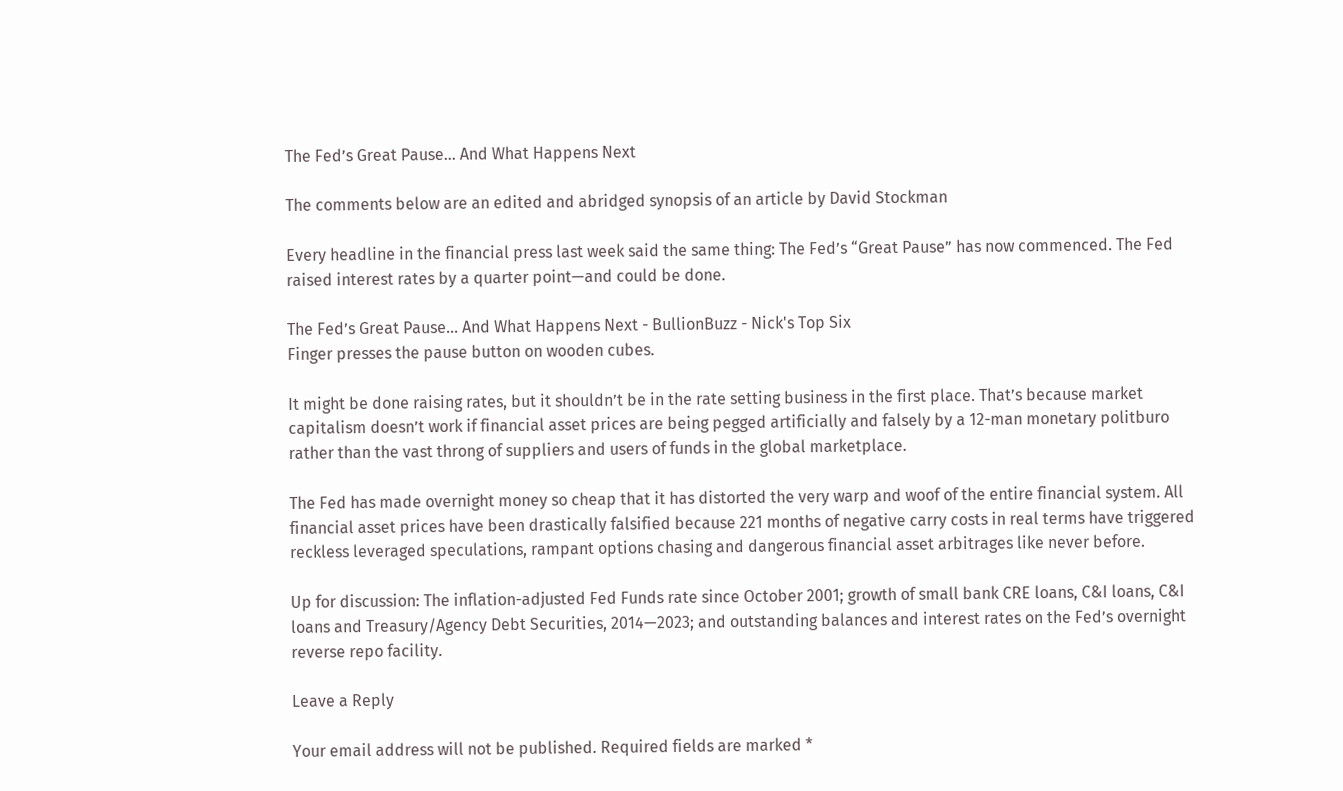The Fed’s Great Pause… And What Happens Next

The comments below are an edited and abridged synopsis of an article by David Stockman

Every headline in the financial press last week said the same thing: The Fed’s “Great Pause” has now commenced. The Fed raised interest rates by a quarter point—and could be done.

The Fed’s Great Pause... And What Happens Next - BullionBuzz - Nick's Top Six
Finger presses the pause button on wooden cubes.

It might be done raising rates, but it shouldn’t be in the rate setting business in the first place. That’s because market capitalism doesn’t work if financial asset prices are being pegged artificially and falsely by a 12-man monetary politburo rather than the vast throng of suppliers and users of funds in the global marketplace.

The Fed has made overnight money so cheap that it has distorted the very warp and woof of the entire financial system. All financial asset prices have been drastically falsified because 221 months of negative carry costs in real terms have triggered reckless leveraged speculations, rampant options chasing and dangerous financial asset arbitrages like never before.

Up for discussion: The inflation-adjusted Fed Funds rate since October 2001; growth of small bank CRE loans, C&I loans, C&I loans and Treasury/Agency Debt Securities, 2014—2023; and outstanding balances and interest rates on the Fed’s overnight reverse repo facility.

Leave a Reply

Your email address will not be published. Required fields are marked *